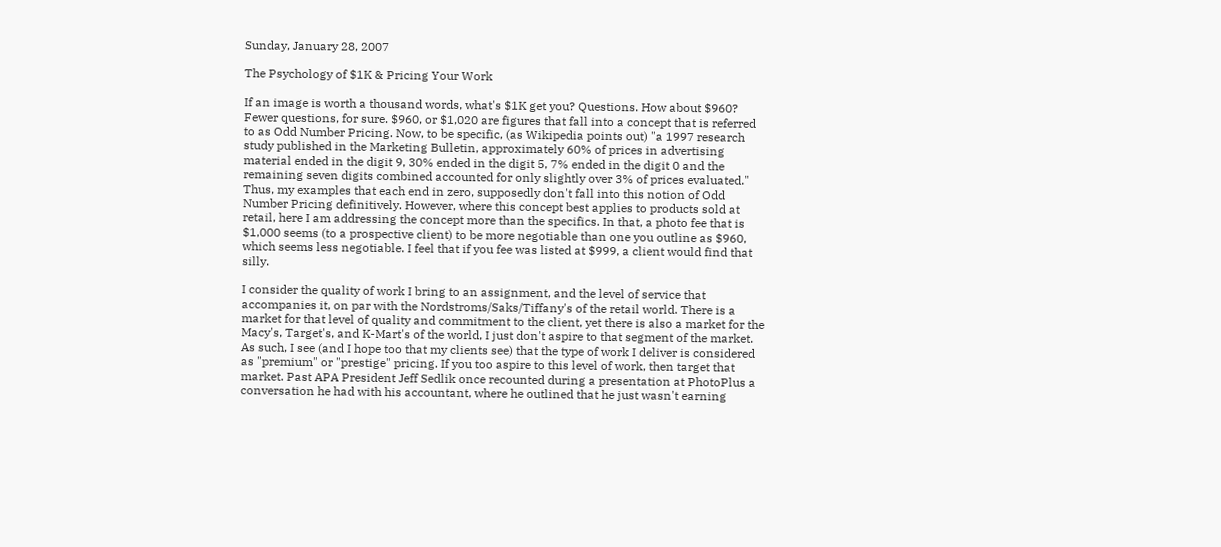Sunday, January 28, 2007

The Psychology of $1K & Pricing Your Work

If an image is worth a thousand words, what's $1K get you? Questions. How about $960? Fewer questions, for sure. $960, or $1,020 are figures that fall into a concept that is referred to as Odd Number Pricing. Now, to be specific, (as Wikipedia points out) "a 1997 research study published in the Marketing Bulletin, approximately 60% of prices in advertising material ended in the digit 9, 30% ended in the digit 5, 7% ended in the digit 0 and the remaining seven digits combined accounted for only slightly over 3% of prices evaluated." Thus, my examples that each end in zero, supposedly don't fall into this notion of Odd Number Pricing definitively. However, where this concept best applies to products sold at retail, here I am addressing the concept more than the specifics. In that, a photo fee that is $1,000 seems (to a prospective client) to be more negotiable than one you outline as $960, which seems less negotiable. I feel that if you fee was listed at $999, a client would find that silly.

I consider the quality of work I bring to an assignment, and the level of service that accompanies it, on par with the Nordstroms/Saks/Tiffany's of the retail world. There is a market for that level of quality and commitment to the client, yet there is also a market for the Macy's, Target's, and K-Mart's of the world, I just don't aspire to that segment of the market. As such, I see (and I hope too that my clients see) that the type of work I deliver is considered as "premium" or "prestige" pricing. If you too aspire to this level of work, then target that market. Past APA President Jeff Sedlik once recounted during a presentation at PhotoPlus a conversation he had with his accountant, where he outlined that he just wasn't earning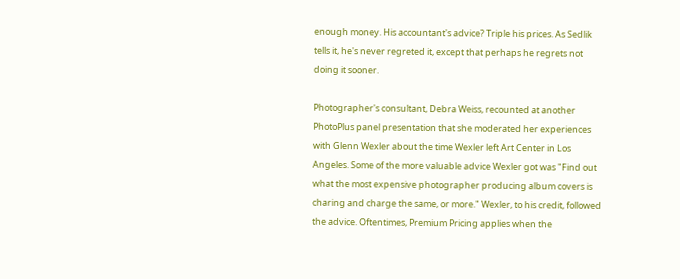enough money. His accountant's advice? Triple his prices. As Sedlik tells it, he's never regreted it, except that perhaps he regrets not doing it sooner.

Photographer's consultant, Debra Weiss, recounted at another PhotoPlus panel presentation that she moderated her experiences with Glenn Wexler about the time Wexler left Art Center in Los Angeles. Some of the more valuable advice Wexler got was "Find out what the most expensive photographer producing album covers is charing and charge the same, or more." Wexler, to his credit, followed the advice. Oftentimes, Premium Pricing applies when the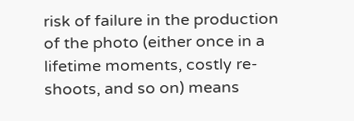risk of failure in the production of the photo (either once in a lifetime moments, costly re-shoots, and so on) means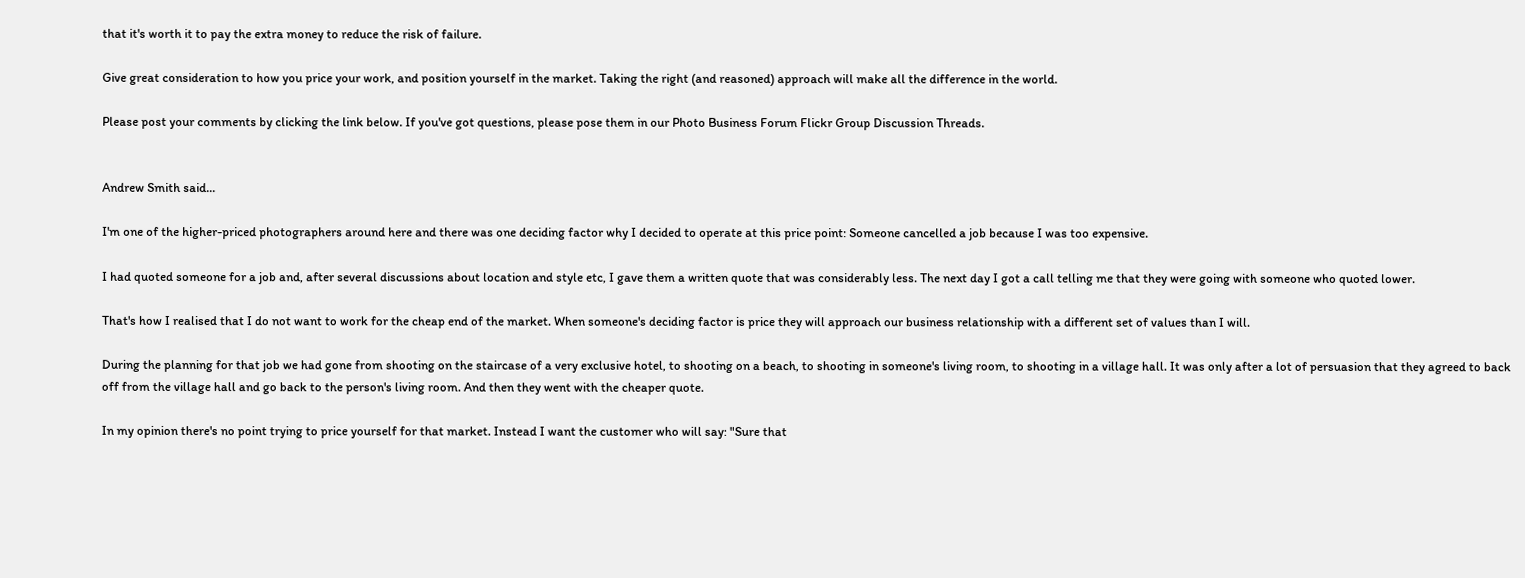that it's worth it to pay the extra money to reduce the risk of failure.

Give great consideration to how you price your work, and position yourself in the market. Taking the right (and reasoned) approach will make all the difference in the world.

Please post your comments by clicking the link below. If you've got questions, please pose them in our Photo Business Forum Flickr Group Discussion Threads.


Andrew Smith said...

I'm one of the higher-priced photographers around here and there was one deciding factor why I decided to operate at this price point: Someone cancelled a job because I was too expensive.

I had quoted someone for a job and, after several discussions about location and style etc, I gave them a written quote that was considerably less. The next day I got a call telling me that they were going with someone who quoted lower.

That's how I realised that I do not want to work for the cheap end of the market. When someone's deciding factor is price they will approach our business relationship with a different set of values than I will.

During the planning for that job we had gone from shooting on the staircase of a very exclusive hotel, to shooting on a beach, to shooting in someone's living room, to shooting in a village hall. It was only after a lot of persuasion that they agreed to back off from the village hall and go back to the person's living room. And then they went with the cheaper quote.

In my opinion there's no point trying to price yourself for that market. Instead I want the customer who will say: "Sure that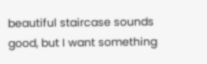beautiful staircase sounds good, but I want something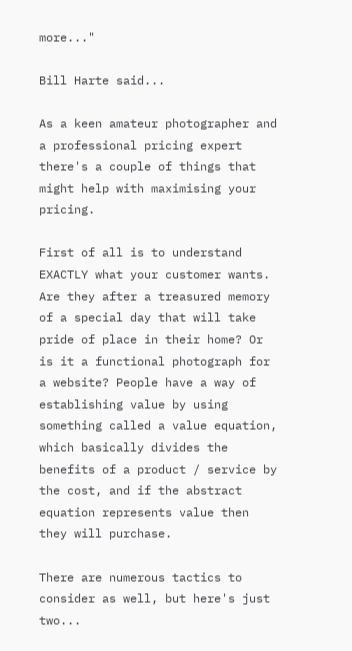more..."

Bill Harte said...

As a keen amateur photographer and a professional pricing expert there's a couple of things that might help with maximising your pricing.

First of all is to understand EXACTLY what your customer wants. Are they after a treasured memory of a special day that will take pride of place in their home? Or is it a functional photograph for a website? People have a way of establishing value by using something called a value equation, which basically divides the benefits of a product / service by the cost, and if the abstract equation represents value then they will purchase.

There are numerous tactics to consider as well, but here's just two...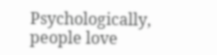Psychologically, people love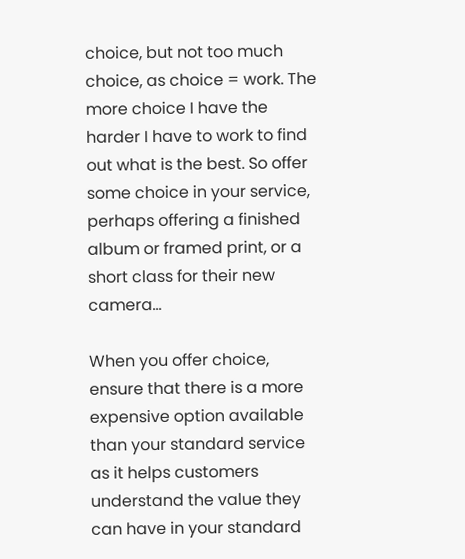choice, but not too much choice, as choice = work. The more choice I have the harder I have to work to find out what is the best. So offer some choice in your service, perhaps offering a finished album or framed print, or a short class for their new camera...

When you offer choice, ensure that there is a more expensive option available than your standard service as it helps customers understand the value they can have in your standard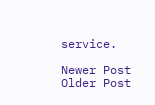service.

Newer Post Older Post